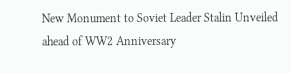New Monument to Soviet Leader Stalin Unveiled ahead of WW2 Anniversary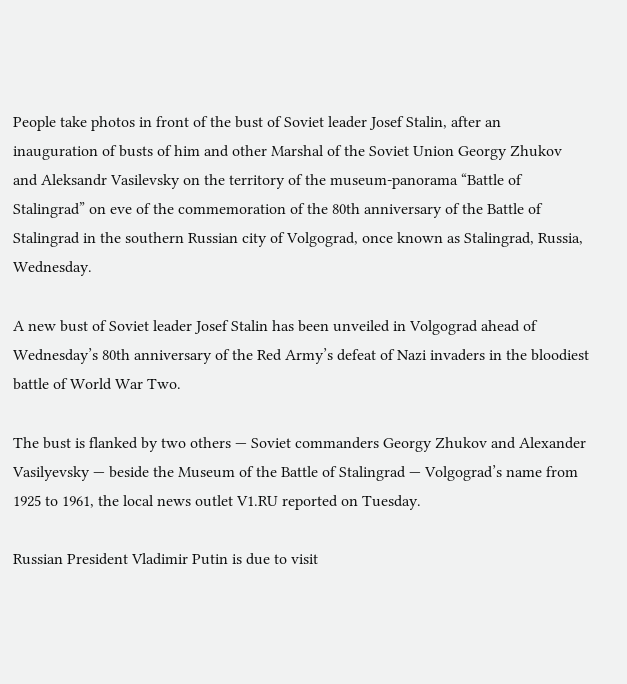People take photos in front of the bust of Soviet leader Josef Stalin, after an inauguration of busts of him and other Marshal of the Soviet Union Georgy Zhukov and Aleksandr Vasilevsky on the territory of the museum-panorama “Battle of Stalingrad” on eve of the commemoration of the 80th anniversary of the Battle of Stalingrad in the southern Russian city of Volgograd, once known as Stalingrad, Russia, Wednesday.

A new bust of Soviet leader Josef Stalin has been unveiled in Volgograd ahead of Wednesday’s 80th anniversary of the Red Army’s defeat of Nazi invaders in the bloodiest battle of World War Two.

The bust is flanked by two others — Soviet commanders Georgy Zhukov and Alexander Vasilyevsky — beside the Museum of the Battle of Stalingrad — Volgograd’s name from 1925 to 1961, the local news outlet V1.RU reported on Tuesday.

Russian President Vladimir Putin is due to visit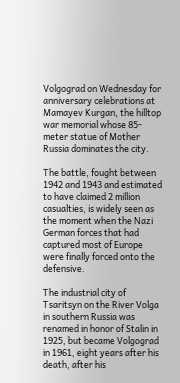Volgograd on Wednesday for anniversary celebrations at Mamayev Kurgan, the hilltop war memorial whose 85-meter statue of Mother Russia dominates the city.

The battle, fought between 1942 and 1943 and estimated to have claimed 2 million casualties, is widely seen as the moment when the Nazi German forces that had captured most of Europe were finally forced onto the defensive.

The industrial city of Tsaritsyn on the River Volga in southern Russia was renamed in honor of Stalin in 1925, but became Volgograd in 1961, eight years after his death, after his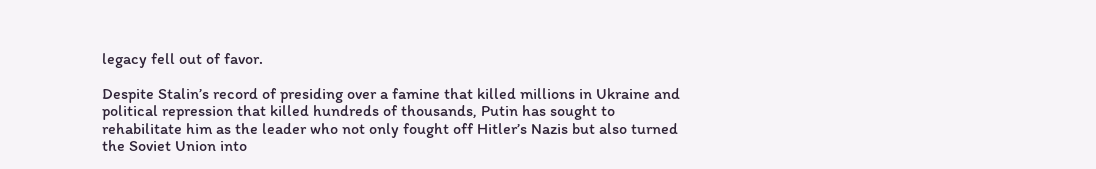legacy fell out of favor.

Despite Stalin’s record of presiding over a famine that killed millions in Ukraine and political repression that killed hundreds of thousands, Putin has sought to rehabilitate him as the leader who not only fought off Hitler’s Nazis but also turned the Soviet Union into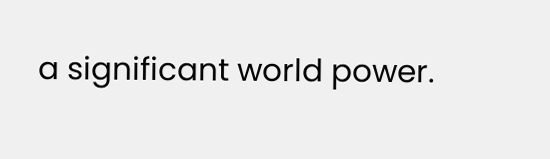a significant world power.